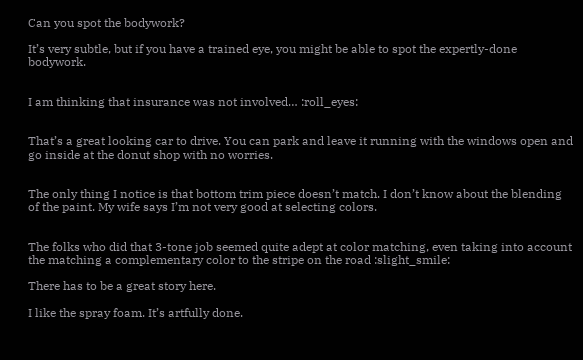Can you spot the bodywork?

It’s very subtle, but if you have a trained eye, you might be able to spot the expertly-done bodywork.


I am thinking that insurance was not involved… :roll_eyes:


That’s a great looking car to drive. You can park and leave it running with the windows open and go inside at the donut shop with no worries.


The only thing I notice is that bottom trim piece doesn’t match. I don’t know about the blending of the paint. My wife says I’m not very good at selecting colors.


The folks who did that 3-tone job seemed quite adept at color matching, even taking into account the matching a complementary color to the stripe on the road :slight_smile:

There has to be a great story here.

I like the spray foam. It’s artfully done.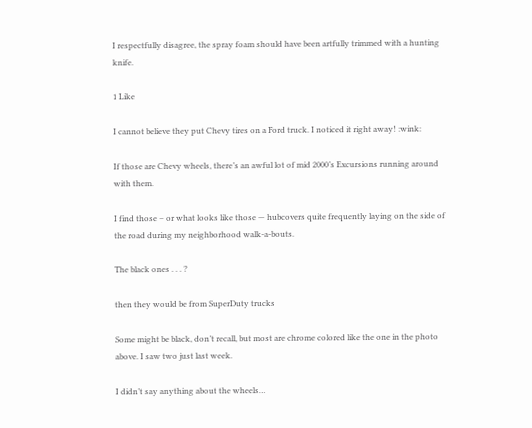I respectfully disagree, the spray foam should have been artfully trimmed with a hunting knife.

1 Like

I cannot believe they put Chevy tires on a Ford truck. I noticed it right away! :wink:

If those are Chevy wheels, there’s an awful lot of mid 2000’s Excursions running around with them.

I find those – or what looks like those — hubcovers quite frequently laying on the side of the road during my neighborhood walk-a-bouts.

The black ones . . . ?

then they would be from SuperDuty trucks

Some might be black, don’t recall, but most are chrome colored like the one in the photo above. I saw two just last week.

I didn’t say anything about the wheels…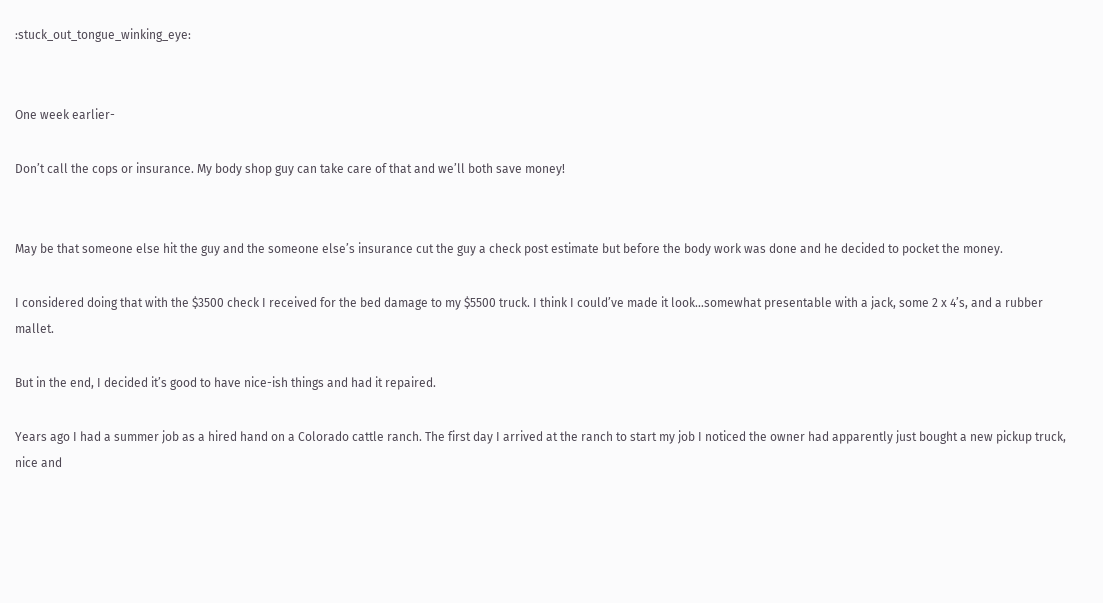:stuck_out_tongue_winking_eye:


One week earlier-

Don’t call the cops or insurance. My body shop guy can take care of that and we’ll both save money!


May be that someone else hit the guy and the someone else’s insurance cut the guy a check post estimate but before the body work was done and he decided to pocket the money.

I considered doing that with the $3500 check I received for the bed damage to my $5500 truck. I think I could’ve made it look…somewhat presentable with a jack, some 2 x 4’s, and a rubber mallet.

But in the end, I decided it’s good to have nice-ish things and had it repaired.

Years ago I had a summer job as a hired hand on a Colorado cattle ranch. The first day I arrived at the ranch to start my job I noticed the owner had apparently just bought a new pickup truck, nice and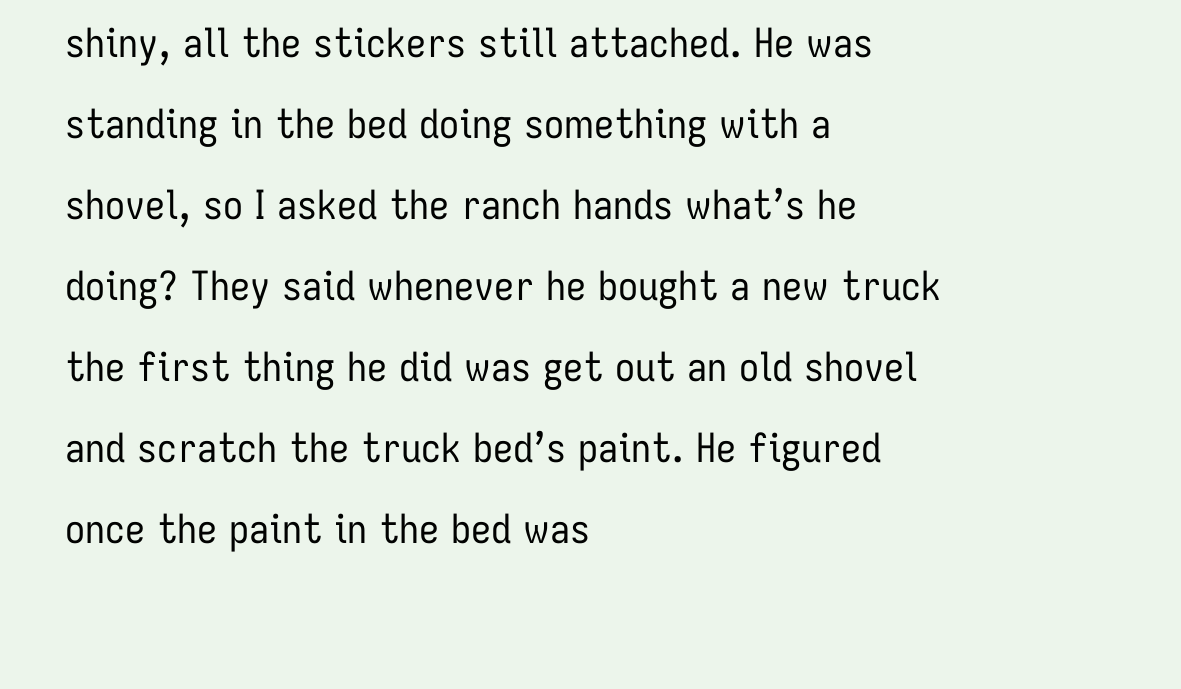shiny, all the stickers still attached. He was standing in the bed doing something with a shovel, so I asked the ranch hands what’s he doing? They said whenever he bought a new truck the first thing he did was get out an old shovel and scratch the truck bed’s paint. He figured once the paint in the bed was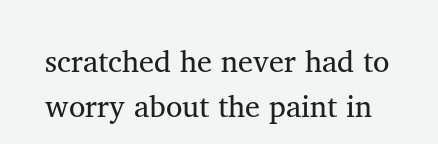scratched he never had to worry about the paint in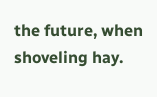the future, when shoveling hay.